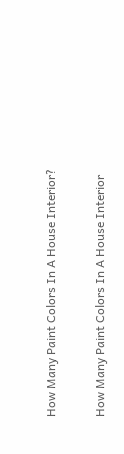How Many Paint Colors In A House Interior?

How Many Paint Colors In A House Interior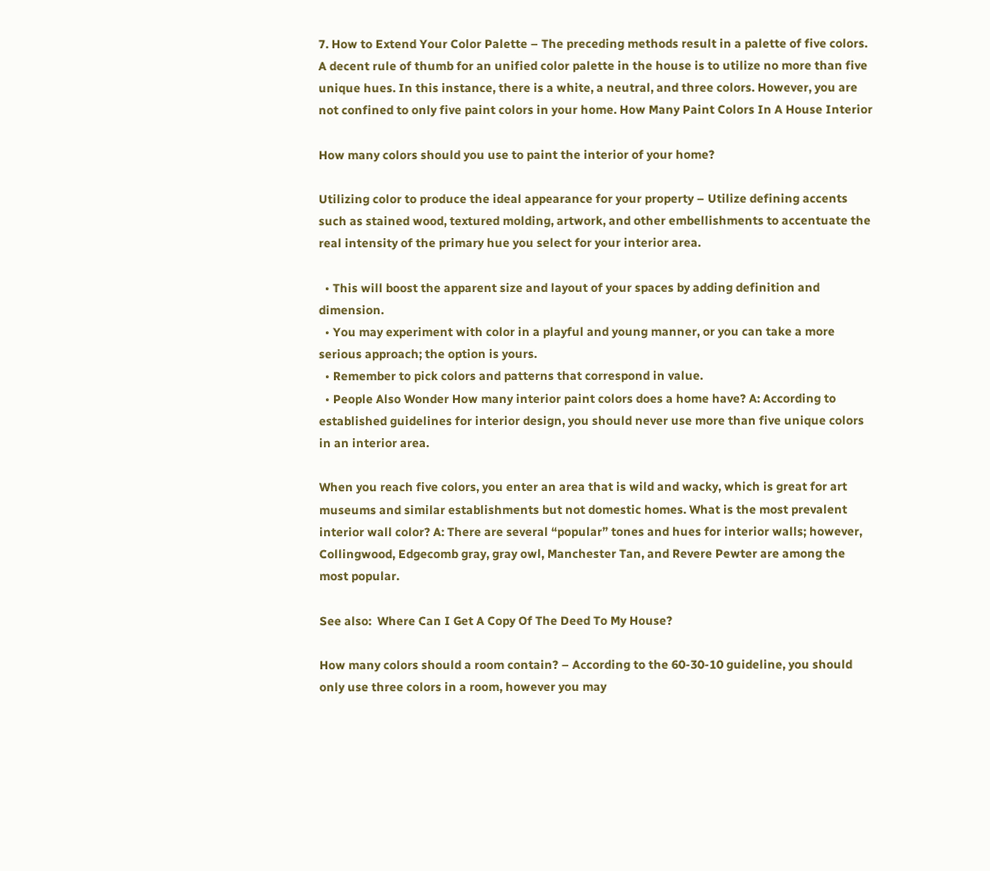7. How to Extend Your Color Palette – The preceding methods result in a palette of five colors. A decent rule of thumb for an unified color palette in the house is to utilize no more than five unique hues. In this instance, there is a white, a neutral, and three colors. However, you are not confined to only five paint colors in your home. How Many Paint Colors In A House Interior

How many colors should you use to paint the interior of your home?

Utilizing color to produce the ideal appearance for your property – Utilize defining accents such as stained wood, textured molding, artwork, and other embellishments to accentuate the real intensity of the primary hue you select for your interior area.

  • This will boost the apparent size and layout of your spaces by adding definition and dimension.
  • You may experiment with color in a playful and young manner, or you can take a more serious approach; the option is yours.
  • Remember to pick colors and patterns that correspond in value.
  • People Also Wonder How many interior paint colors does a home have? A: According to established guidelines for interior design, you should never use more than five unique colors in an interior area.

When you reach five colors, you enter an area that is wild and wacky, which is great for art museums and similar establishments but not domestic homes. What is the most prevalent interior wall color? A: There are several “popular” tones and hues for interior walls; however, Collingwood, Edgecomb gray, gray owl, Manchester Tan, and Revere Pewter are among the most popular.

See also:  Where Can I Get A Copy Of The Deed To My House?

How many colors should a room contain? – According to the 60-30-10 guideline, you should only use three colors in a room, however you may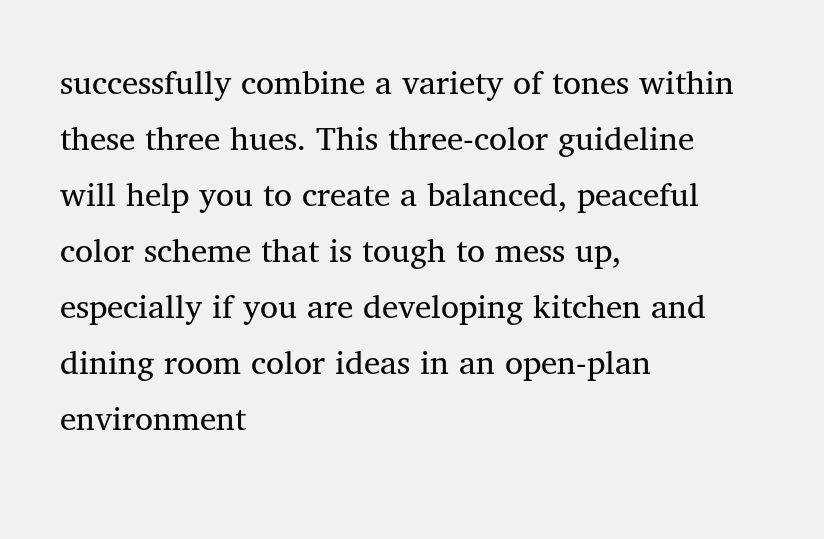successfully combine a variety of tones within these three hues. This three-color guideline will help you to create a balanced, peaceful color scheme that is tough to mess up, especially if you are developing kitchen and dining room color ideas in an open-plan environment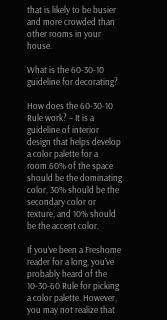that is likely to be busier and more crowded than other rooms in your house.

What is the 60-30-10 guideline for decorating?

How does the 60-30-10 Rule work? – It is a guideline of interior design that helps develop a color palette for a room.60% of the space should be the dominating color, 30% should be the secondary color or texture, and 10% should be the accent color.

If you’ve been a Freshome reader for a long, you’ve probably heard of the 10-30-60 Rule for picking a color palette. However, you may not realize that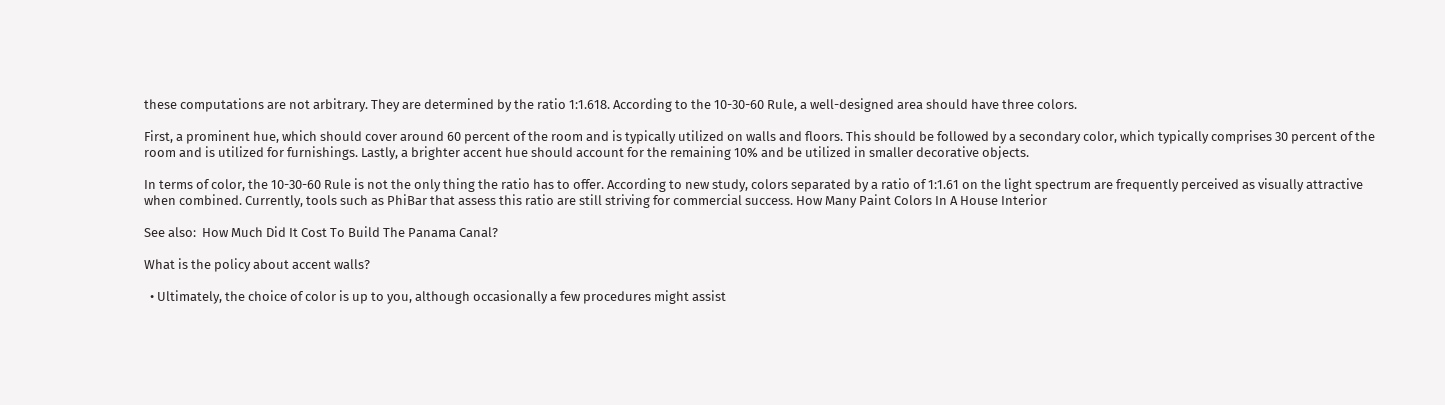these computations are not arbitrary. They are determined by the ratio 1:1.618. According to the 10-30-60 Rule, a well-designed area should have three colors.

First, a prominent hue, which should cover around 60 percent of the room and is typically utilized on walls and floors. This should be followed by a secondary color, which typically comprises 30 percent of the room and is utilized for furnishings. Lastly, a brighter accent hue should account for the remaining 10% and be utilized in smaller decorative objects.

In terms of color, the 10-30-60 Rule is not the only thing the ratio has to offer. According to new study, colors separated by a ratio of 1:1.61 on the light spectrum are frequently perceived as visually attractive when combined. Currently, tools such as PhiBar that assess this ratio are still striving for commercial success. How Many Paint Colors In A House Interior

See also:  How Much Did It Cost To Build The Panama Canal?

What is the policy about accent walls?

  • Ultimately, the choice of color is up to you, although occasionally a few procedures might assist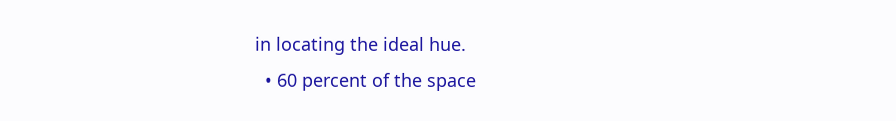in locating the ideal hue.
  • 60 percent of the space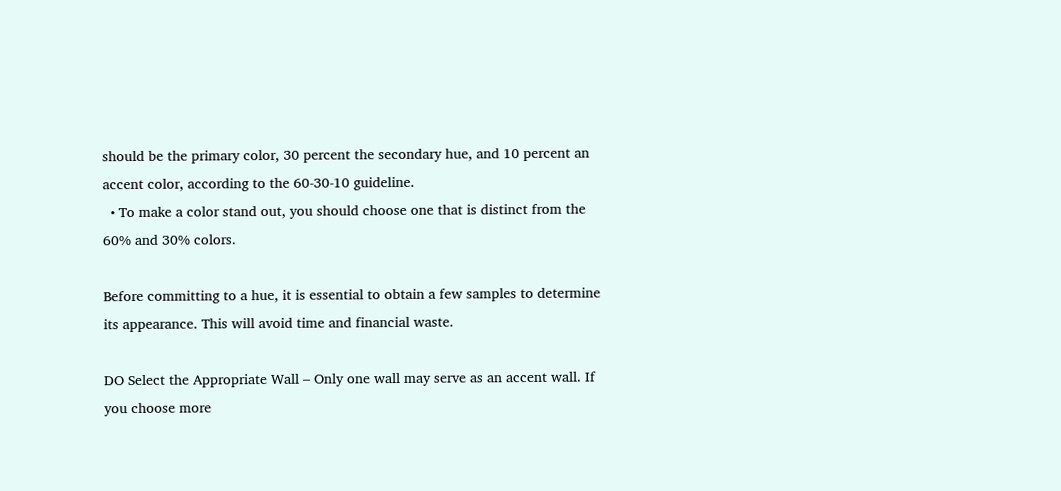should be the primary color, 30 percent the secondary hue, and 10 percent an accent color, according to the 60-30-10 guideline.
  • To make a color stand out, you should choose one that is distinct from the 60% and 30% colors.

Before committing to a hue, it is essential to obtain a few samples to determine its appearance. This will avoid time and financial waste.

DO Select the Appropriate Wall – Only one wall may serve as an accent wall. If you choose more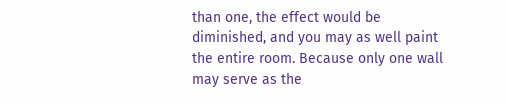than one, the effect would be diminished, and you may as well paint the entire room. Because only one wall may serve as the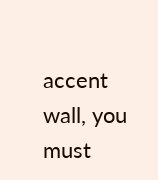accent wall, you must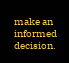make an informed decision.